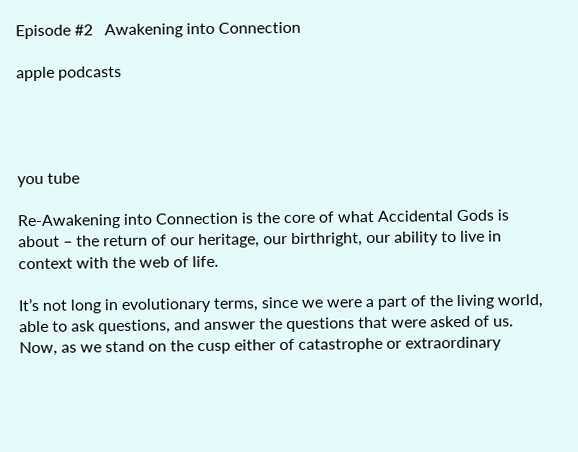Episode #2   Awakening into Connection

apple podcasts




you tube

Re-Awakening into Connection is the core of what Accidental Gods is about – the return of our heritage, our birthright, our ability to live in context with the web of life.

It’s not long in evolutionary terms, since we were a part of the living world, able to ask questions, and answer the questions that were asked of us.  Now, as we stand on the cusp either of catastrophe or extraordinary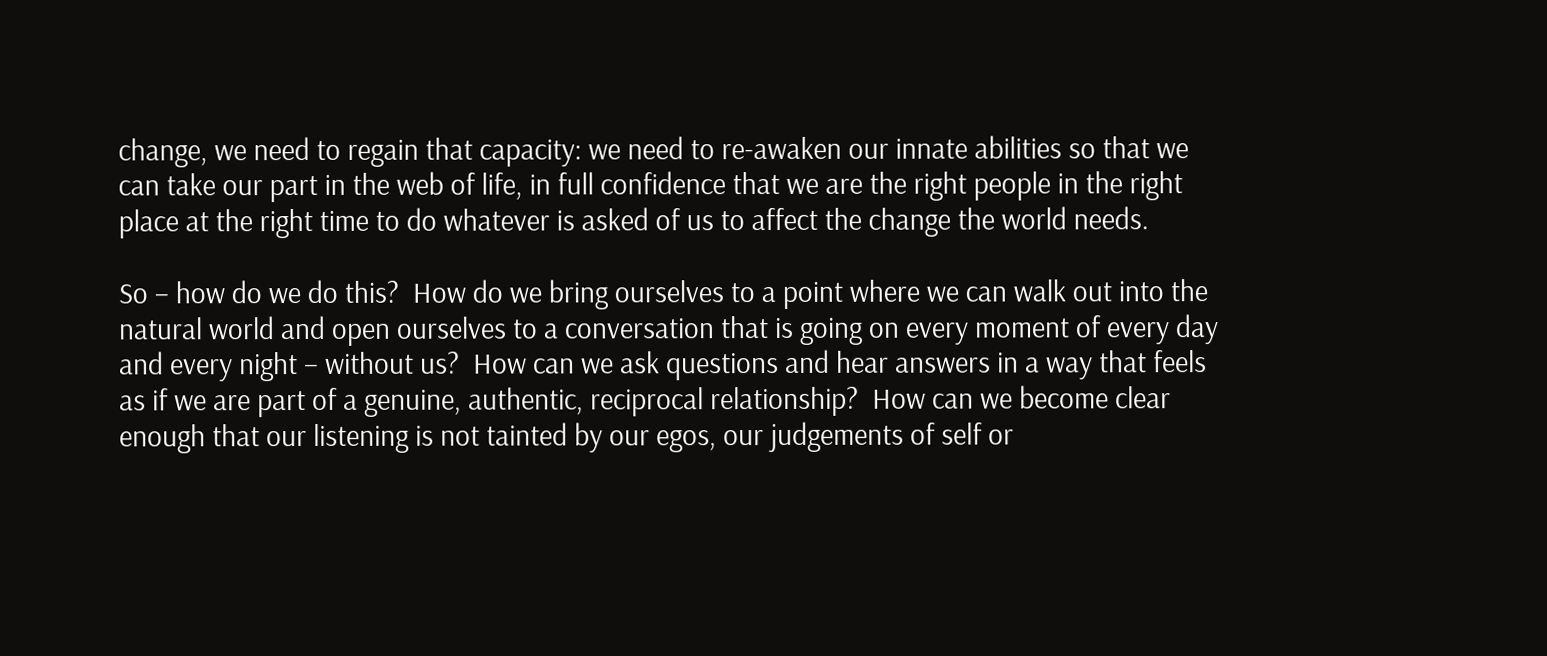change, we need to regain that capacity: we need to re-awaken our innate abilities so that we can take our part in the web of life, in full confidence that we are the right people in the right place at the right time to do whatever is asked of us to affect the change the world needs.

So – how do we do this?  How do we bring ourselves to a point where we can walk out into the natural world and open ourselves to a conversation that is going on every moment of every day and every night – without us?  How can we ask questions and hear answers in a way that feels as if we are part of a genuine, authentic, reciprocal relationship?  How can we become clear enough that our listening is not tainted by our egos, our judgements of self or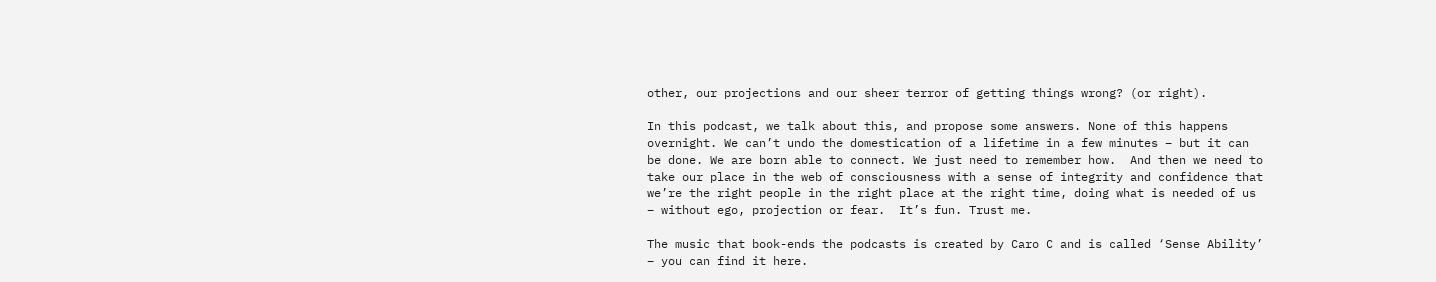other, our projections and our sheer terror of getting things wrong? (or right).

In this podcast, we talk about this, and propose some answers. None of this happens overnight. We can’t undo the domestication of a lifetime in a few minutes – but it can be done. We are born able to connect. We just need to remember how.  And then we need to take our place in the web of consciousness with a sense of integrity and confidence that we’re the right people in the right place at the right time, doing what is needed of us – without ego, projection or fear.  It’s fun. Trust me.

The music that book-ends the podcasts is created by Caro C and is called ‘Sense Ability’ – you can find it here.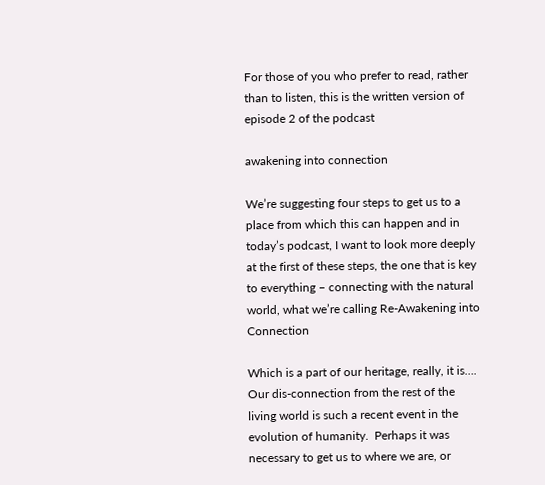For those of you who prefer to read, rather than to listen, this is the written version of episode 2 of the podcast

awakening into connection

We’re suggesting four steps to get us to a place from which this can happen and in today’s podcast, I want to look more deeply at the first of these steps, the one that is key to everything – connecting with the natural world, what we’re calling Re-Awakening into Connection

Which is a part of our heritage, really, it is….  Our dis-connection from the rest of the living world is such a recent event in the evolution of humanity.  Perhaps it was necessary to get us to where we are, or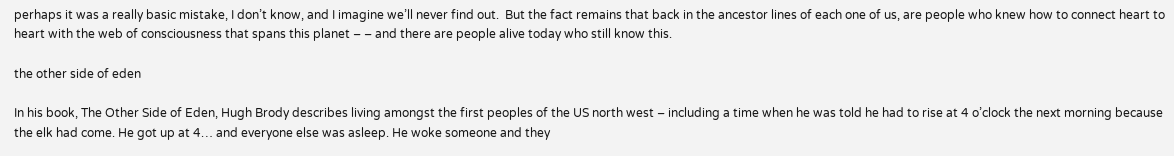perhaps it was a really basic mistake, I don’t know, and I imagine we’ll never find out.  But the fact remains that back in the ancestor lines of each one of us, are people who knew how to connect heart to heart with the web of consciousness that spans this planet – – and there are people alive today who still know this.

the other side of eden

In his book, The Other Side of Eden, Hugh Brody describes living amongst the first peoples of the US north west – including a time when he was told he had to rise at 4 o’clock the next morning because the elk had come. He got up at 4… and everyone else was asleep. He woke someone and they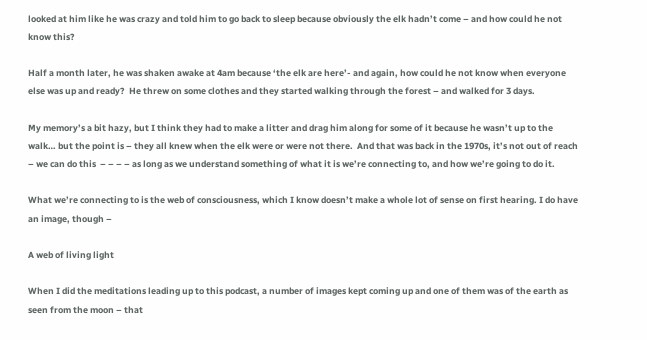looked at him like he was crazy and told him to go back to sleep because obviously the elk hadn’t come – and how could he not know this?

Half a month later, he was shaken awake at 4am because ‘the elk are here’- and again, how could he not know when everyone else was up and ready?  He threw on some clothes and they started walking through the forest – and walked for 3 days.

My memory’s a bit hazy, but I think they had to make a litter and drag him along for some of it because he wasn’t up to the walk… but the point is – they all knew when the elk were or were not there.  And that was back in the 1970s, it’s not out of reach – we can do this  – – – – as long as we understand something of what it is we’re connecting to, and how we’re going to do it.

What we’re connecting to is the web of consciousness, which I know doesn’t make a whole lot of sense on first hearing. I do have an image, though –

A web of living light

When I did the meditations leading up to this podcast, a number of images kept coming up and one of them was of the earth as seen from the moon – that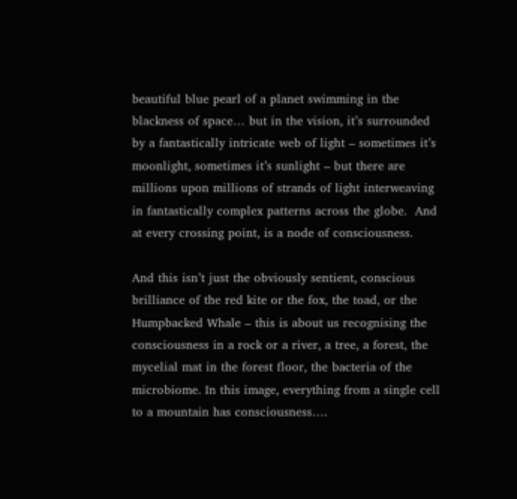beautiful blue pearl of a planet swimming in the blackness of space… but in the vision, it’s surrounded by a fantastically intricate web of light – sometimes it’s moonlight, sometimes it’s sunlight – but there are millions upon millions of strands of light interweaving in fantastically complex patterns across the globe.  And at every crossing point, is a node of consciousness.

And this isn’t just the obviously sentient, conscious brilliance of the red kite or the fox, the toad, or the Humpbacked Whale – this is about us recognising the consciousness in a rock or a river, a tree, a forest, the mycelial mat in the forest floor, the bacteria of the microbiome. In this image, everything from a single cell to a mountain has consciousness….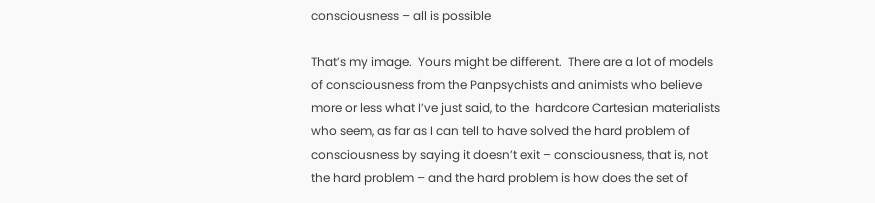consciousness – all is possible

That’s my image.  Yours might be different.  There are a lot of models of consciousness from the Panpsychists and animists who believe more or less what I’ve just said, to the  hardcore Cartesian materialists who seem, as far as I can tell to have solved the hard problem of consciousness by saying it doesn’t exit – consciousness, that is, not the hard problem – and the hard problem is how does the set of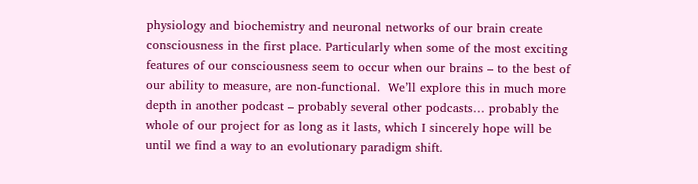physiology and biochemistry and neuronal networks of our brain create consciousness in the first place. Particularly when some of the most exciting features of our consciousness seem to occur when our brains – to the best of our ability to measure, are non-functional.  We’ll explore this in much more depth in another podcast – probably several other podcasts… probably the whole of our project for as long as it lasts, which I sincerely hope will be until we find a way to an evolutionary paradigm shift.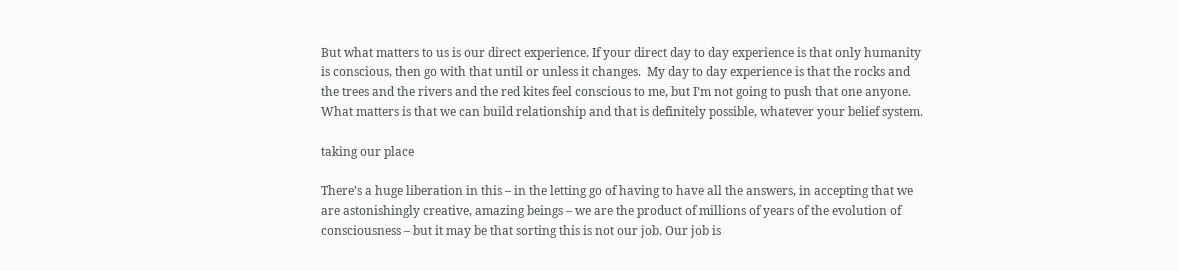But what matters to us is our direct experience. If your direct day to day experience is that only humanity is conscious, then go with that until or unless it changes.  My day to day experience is that the rocks and the trees and the rivers and the red kites feel conscious to me, but I’m not going to push that one anyone. What matters is that we can build relationship and that is definitely possible, whatever your belief system.

taking our place

There’s a huge liberation in this – in the letting go of having to have all the answers, in accepting that we are astonishingly creative, amazing beings – we are the product of millions of years of the evolution of consciousness – but it may be that sorting this is not our job. Our job is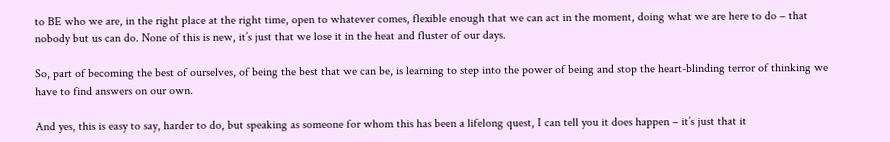to BE who we are, in the right place at the right time, open to whatever comes, flexible enough that we can act in the moment, doing what we are here to do – that nobody but us can do. None of this is new, it’s just that we lose it in the heat and fluster of our days.

So, part of becoming the best of ourselves, of being the best that we can be, is learning to step into the power of being and stop the heart-blinding terror of thinking we have to find answers on our own.

And yes, this is easy to say, harder to do, but speaking as someone for whom this has been a lifelong quest, I can tell you it does happen – it’s just that it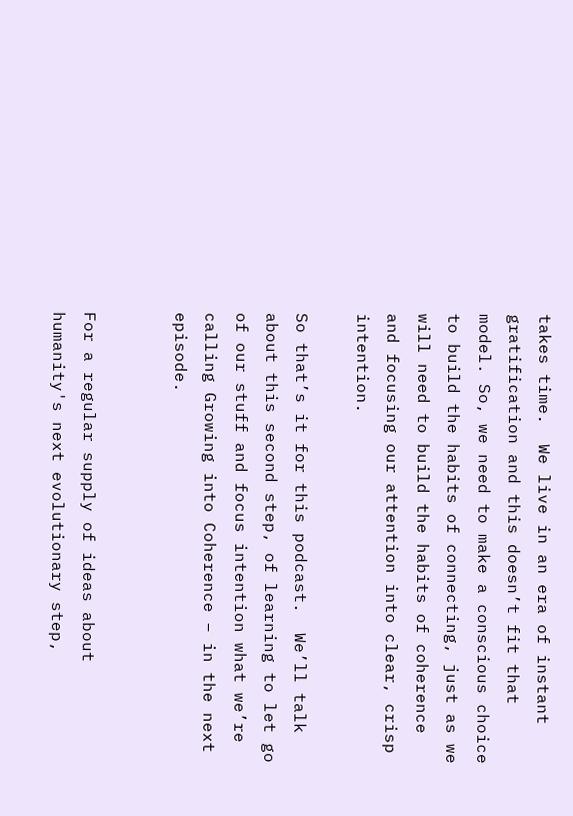takes time.  We live in an era of instant gratification and this doesn’t fit that model. So, we need to make a conscious choice to build the habits of connecting, just as we will need to build the habits of coherence and focusing our attention into clear, crisp intention.

So that’s it for this podcast.  We’ll talk about this second step, of learning to let go of our stuff and focus intention what we’re calling Growing into Coherence – in the next episode.


For a regular supply of ideas about humanity's next evolutionary step,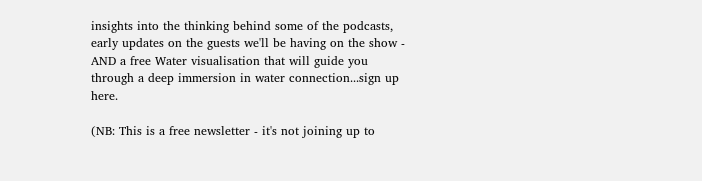insights into the thinking behind some of the podcasts,  early updates on the guests we'll be having on the show - AND a free Water visualisation that will guide you through a deep immersion in water connection...sign up here.

(NB: This is a free newsletter - it's not joining up to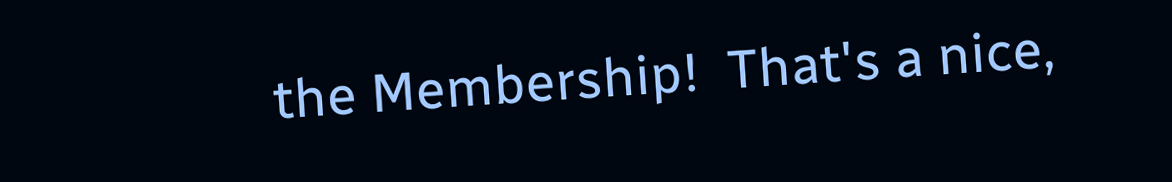the Membership!  That's a nice,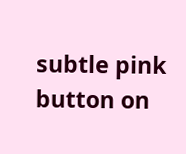subtle pink button on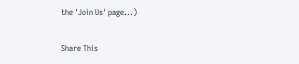the 'Join Us' page...)

Share This